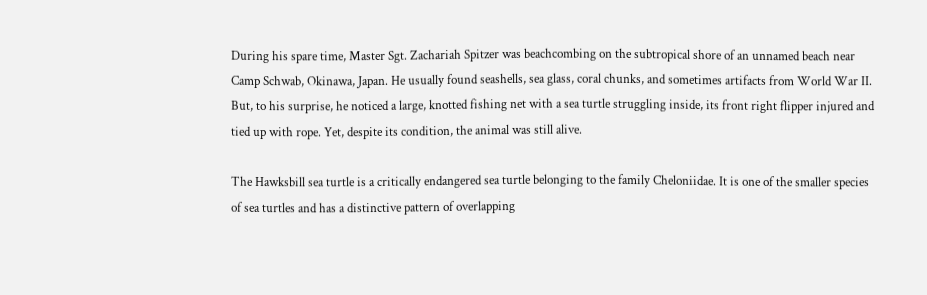During his spare time, Master Sgt. Zachariah Spitzer was beachcombing on the subtropical shore of an unnamed beach near Camp Schwab, Okinawa, Japan. He usually found seashells, sea glass, coral chunks, and sometimes artifacts from World War II. But, to his surprise, he noticed a large, knotted fishing net with a sea turtle struggling inside, its front right flipper injured and tied up with rope. Yet, despite its condition, the animal was still alive.

The Hawksbill sea turtle is a critically endangered sea turtle belonging to the family Cheloniidae. It is one of the smaller species of sea turtles and has a distinctive pattern of overlapping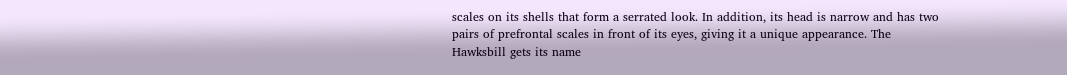scales on its shells that form a serrated look. In addition, its head is narrow and has two pairs of prefrontal scales in front of its eyes, giving it a unique appearance. The Hawksbill gets its name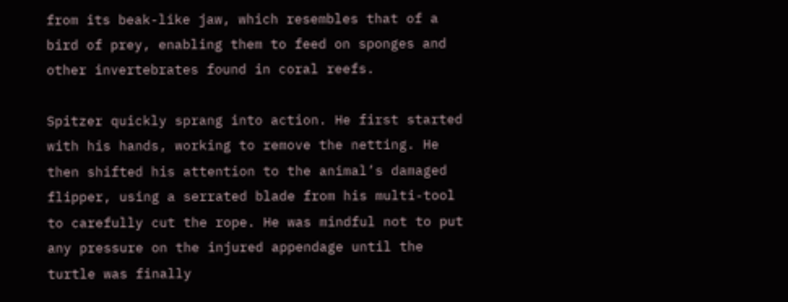from its beak-like jaw, which resembles that of a bird of prey, enabling them to feed on sponges and other invertebrates found in coral reefs.

Spitzer quickly sprang into action. He first started with his hands, working to remove the netting. He then shifted his attention to the animal’s damaged flipper, using a serrated blade from his multi-tool to carefully cut the rope. He was mindful not to put any pressure on the injured appendage until the turtle was finally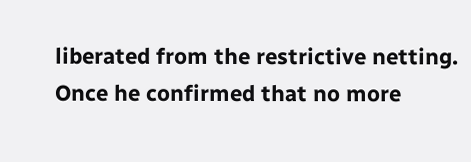liberated from the restrictive netting. Once he confirmed that no more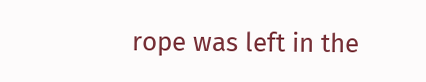rope was left in the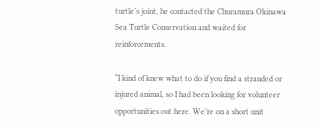turtle’s joint, he contacted the Churamura Okinawa Sea Turtle Conservation and waited for reinforcements.

“I kind of knew what to do if you find a stranded or injured animal, so I had been looking for volunteer opportunities out here. We’re on a short unit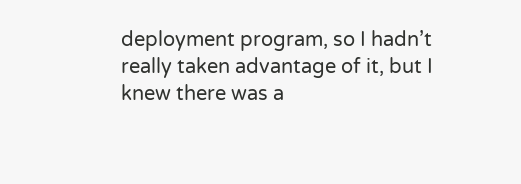deployment program, so I hadn’t really taken advantage of it, but I knew there was a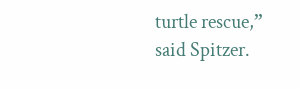turtle rescue,” said Spitzer.